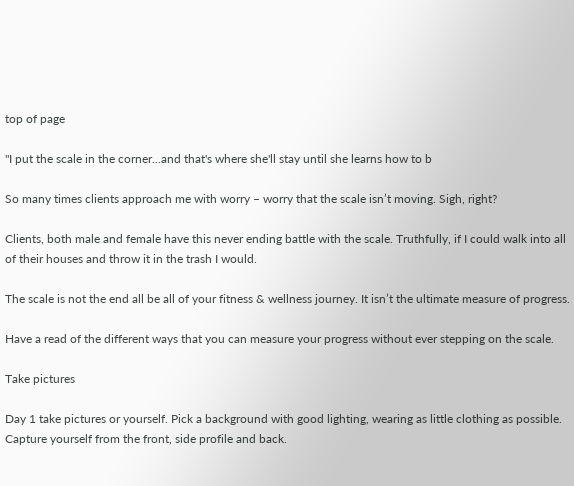top of page

"I put the scale in the corner...and that's where she'll stay until she learns how to b

So many times clients approach me with worry – worry that the scale isn’t moving. Sigh, right?

Clients, both male and female have this never ending battle with the scale. Truthfully, if I could walk into all of their houses and throw it in the trash I would.

The scale is not the end all be all of your fitness & wellness journey. It isn’t the ultimate measure of progress.

Have a read of the different ways that you can measure your progress without ever stepping on the scale.

Take pictures

Day 1 take pictures or yourself. Pick a background with good lighting, wearing as little clothing as possible. Capture yourself from the front, side profile and back.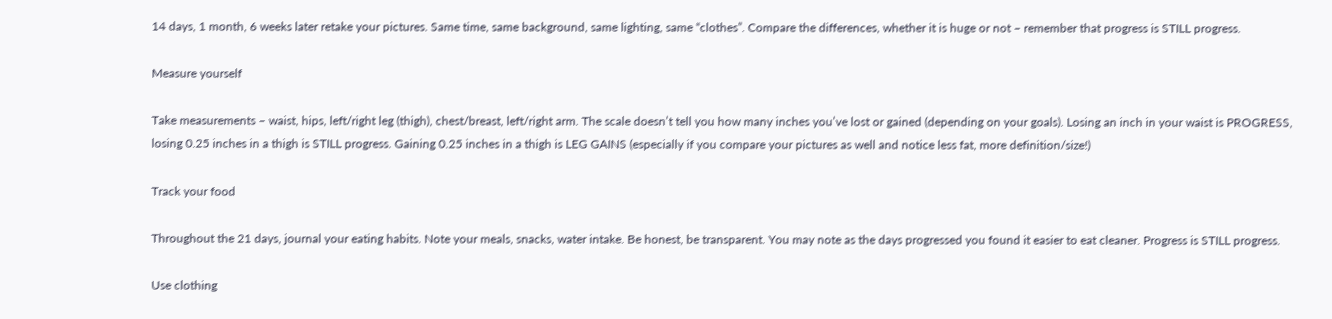14 days, 1 month, 6 weeks later retake your pictures. Same time, same background, same lighting, same “clothes”. Compare the differences, whether it is huge or not – remember that progress is STILL progress.

Measure yourself

Take measurements – waist, hips, left/right leg (thigh), chest/breast, left/right arm. The scale doesn’t tell you how many inches you’ve lost or gained (depending on your goals). Losing an inch in your waist is PROGRESS, losing 0.25 inches in a thigh is STILL progress. Gaining 0.25 inches in a thigh is LEG GAINS (especially if you compare your pictures as well and notice less fat, more definition/size!)

Track your food

Throughout the 21 days, journal your eating habits. Note your meals, snacks, water intake. Be honest, be transparent. You may note as the days progressed you found it easier to eat cleaner. Progress is STILL progress.

Use clothing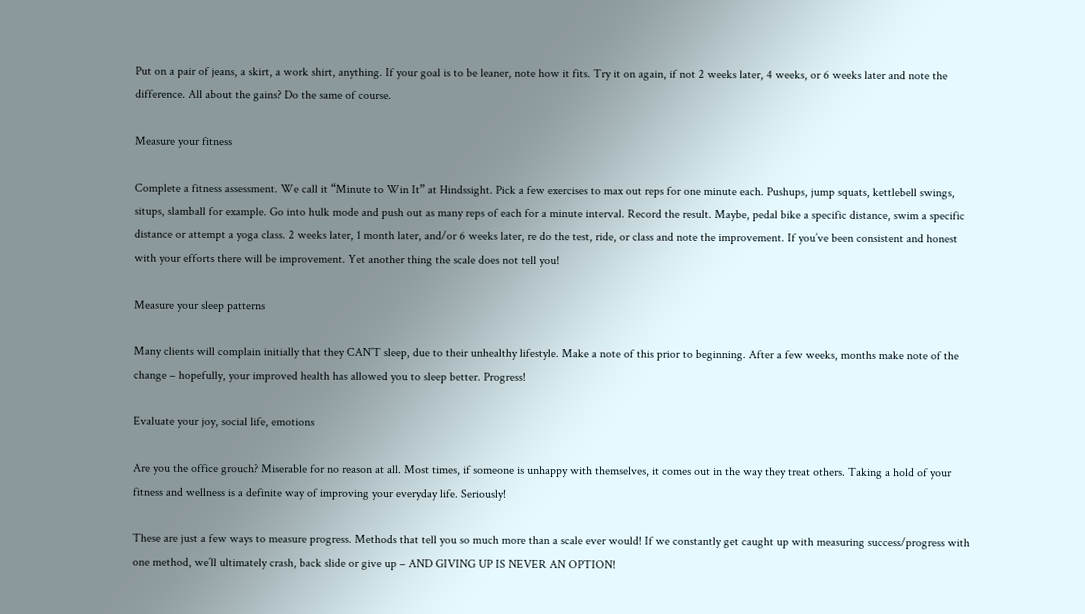Put on a pair of jeans, a skirt, a work shirt, anything. If your goal is to be leaner, note how it fits. Try it on again, if not 2 weeks later, 4 weeks, or 6 weeks later and note the difference. All about the gains? Do the same of course.

Measure your fitness

Complete a fitness assessment. We call it “Minute to Win It” at Hindssight. Pick a few exercises to max out reps for one minute each. Pushups, jump squats, kettlebell swings, situps, slamball for example. Go into hulk mode and push out as many reps of each for a minute interval. Record the result. Maybe, pedal bike a specific distance, swim a specific distance or attempt a yoga class. 2 weeks later, 1 month later, and/or 6 weeks later, re do the test, ride, or class and note the improvement. If you’ve been consistent and honest with your efforts there will be improvement. Yet another thing the scale does not tell you!

Measure your sleep patterns

Many clients will complain initially that they CAN’T sleep, due to their unhealthy lifestyle. Make a note of this prior to beginning. After a few weeks, months make note of the change – hopefully, your improved health has allowed you to sleep better. Progress!

Evaluate your joy, social life, emotions

Are you the office grouch? Miserable for no reason at all. Most times, if someone is unhappy with themselves, it comes out in the way they treat others. Taking a hold of your fitness and wellness is a definite way of improving your everyday life. Seriously!

These are just a few ways to measure progress. Methods that tell you so much more than a scale ever would! If we constantly get caught up with measuring success/progress with one method, we’ll ultimately crash, back slide or give up – AND GIVING UP IS NEVER AN OPTION!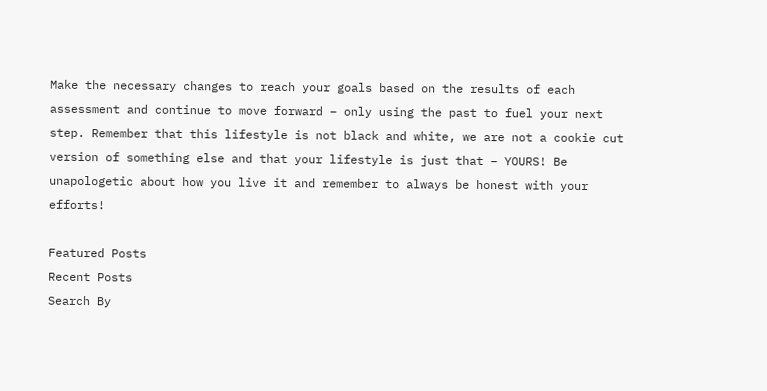Make the necessary changes to reach your goals based on the results of each assessment and continue to move forward – only using the past to fuel your next step. Remember that this lifestyle is not black and white, we are not a cookie cut version of something else and that your lifestyle is just that – YOURS! Be unapologetic about how you live it and remember to always be honest with your efforts!

Featured Posts
Recent Posts
Search By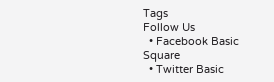Tags
Follow Us
  • Facebook Basic Square
  • Twitter Basic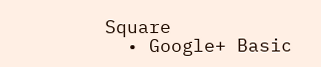Square
  • Google+ Basic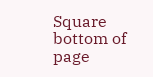Square
bottom of page